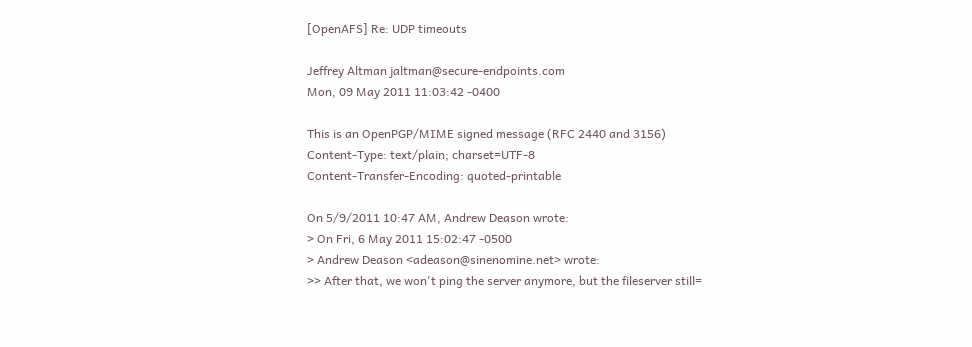[OpenAFS] Re: UDP timeouts

Jeffrey Altman jaltman@secure-endpoints.com
Mon, 09 May 2011 11:03:42 -0400

This is an OpenPGP/MIME signed message (RFC 2440 and 3156)
Content-Type: text/plain; charset=UTF-8
Content-Transfer-Encoding: quoted-printable

On 5/9/2011 10:47 AM, Andrew Deason wrote:
> On Fri, 6 May 2011 15:02:47 -0500
> Andrew Deason <adeason@sinenomine.net> wrote:
>> After that, we won't ping the server anymore, but the fileserver still=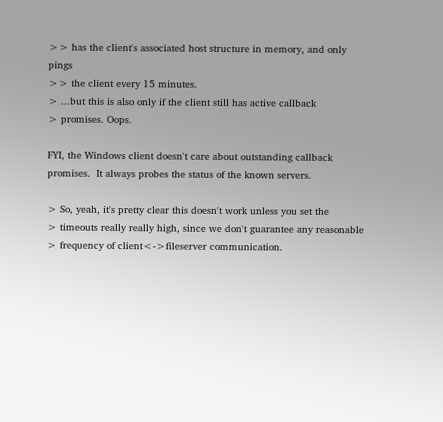>> has the client's associated host structure in memory, and only pings
>> the client every 15 minutes.
> ...but this is also only if the client still has active callback
> promises. Oops.

FYI, the Windows client doesn't care about outstanding callback
promises.  It always probes the status of the known servers.

> So, yeah, it's pretty clear this doesn't work unless you set the
> timeouts really really high, since we don't guarantee any reasonable
> frequency of client<->fileserver communication.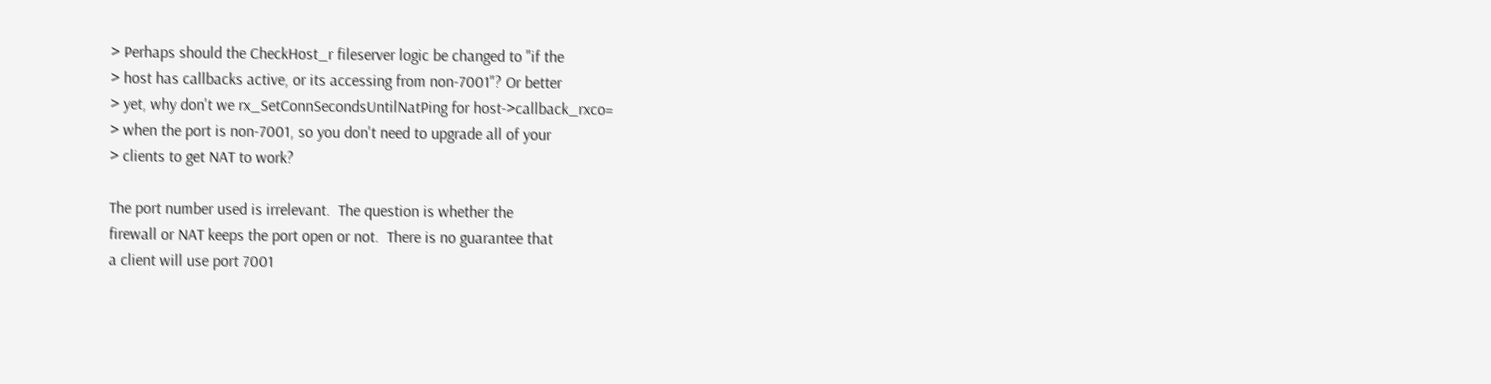> Perhaps should the CheckHost_r fileserver logic be changed to "if the
> host has callbacks active, or its accessing from non-7001"? Or better
> yet, why don't we rx_SetConnSecondsUntilNatPing for host->callback_rxco=
> when the port is non-7001, so you don't need to upgrade all of your
> clients to get NAT to work?

The port number used is irrelevant.  The question is whether the
firewall or NAT keeps the port open or not.  There is no guarantee that
a client will use port 7001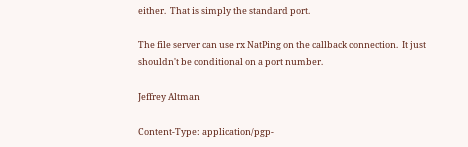either.  That is simply the standard port.

The file server can use rx NatPing on the callback connection.  It just
shouldn't be conditional on a port number.

Jeffrey Altman

Content-Type: application/pgp-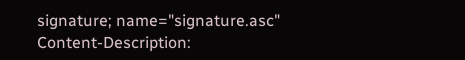signature; name="signature.asc"
Content-Description: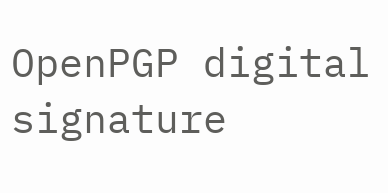OpenPGP digital signature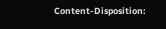Content-Disposition: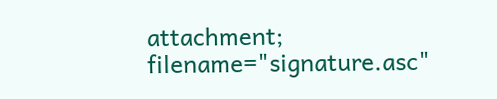attachment; filename="signature.asc"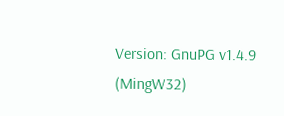Version: GnuPG v1.4.9 (MingW32)